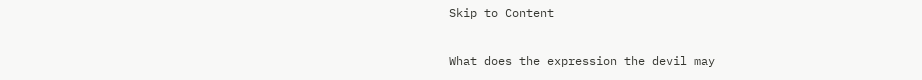Skip to Content

What does the expression the devil may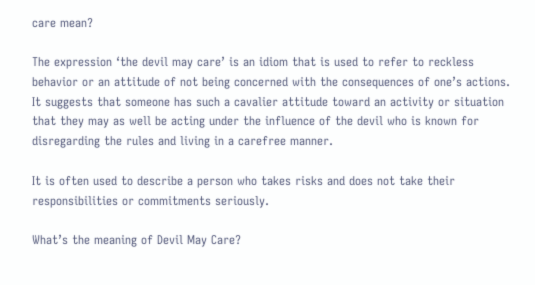care mean?

The expression ‘the devil may care’ is an idiom that is used to refer to reckless behavior or an attitude of not being concerned with the consequences of one’s actions. It suggests that someone has such a cavalier attitude toward an activity or situation that they may as well be acting under the influence of the devil who is known for disregarding the rules and living in a carefree manner.

It is often used to describe a person who takes risks and does not take their responsibilities or commitments seriously.

What’s the meaning of Devil May Care?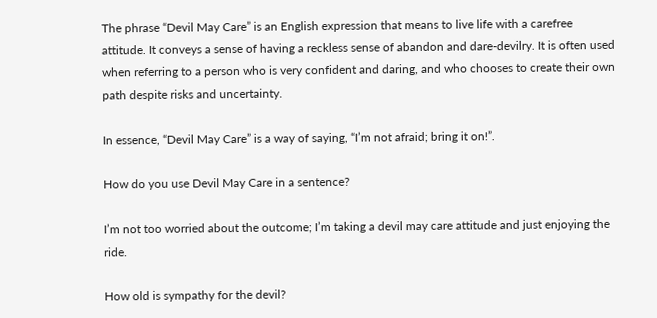The phrase “Devil May Care” is an English expression that means to live life with a carefree attitude. It conveys a sense of having a reckless sense of abandon and dare-devilry. It is often used when referring to a person who is very confident and daring, and who chooses to create their own path despite risks and uncertainty.

In essence, “Devil May Care” is a way of saying, “I’m not afraid; bring it on!”.

How do you use Devil May Care in a sentence?

I’m not too worried about the outcome; I’m taking a devil may care attitude and just enjoying the ride.

How old is sympathy for the devil?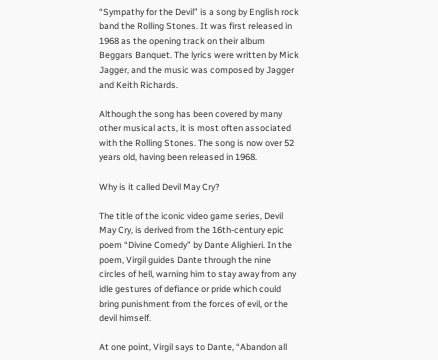“Sympathy for the Devil” is a song by English rock band the Rolling Stones. It was first released in 1968 as the opening track on their album Beggars Banquet. The lyrics were written by Mick Jagger, and the music was composed by Jagger and Keith Richards.

Although the song has been covered by many other musical acts, it is most often associated with the Rolling Stones. The song is now over 52 years old, having been released in 1968.

Why is it called Devil May Cry?

The title of the iconic video game series, Devil May Cry, is derived from the 16th-century epic poem “Divine Comedy” by Dante Alighieri. In the poem, Virgil guides Dante through the nine circles of hell, warning him to stay away from any idle gestures of defiance or pride which could bring punishment from the forces of evil, or the devil himself.

At one point, Virgil says to Dante, “Abandon all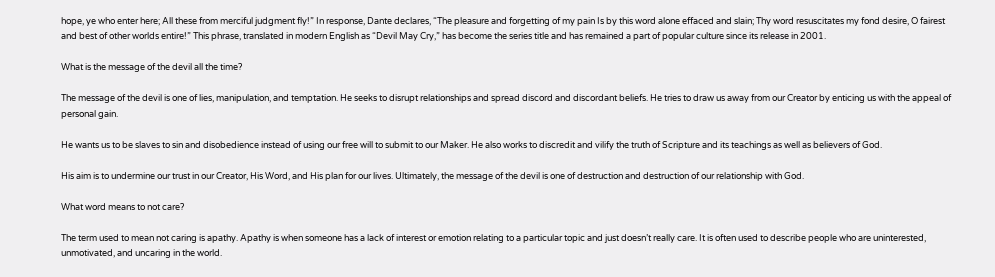hope, ye who enter here; All these from merciful judgment fly!” In response, Dante declares, “The pleasure and forgetting of my pain Is by this word alone effaced and slain; Thy word resuscitates my fond desire, O fairest and best of other worlds entire!” This phrase, translated in modern English as “Devil May Cry,” has become the series title and has remained a part of popular culture since its release in 2001.

What is the message of the devil all the time?

The message of the devil is one of lies, manipulation, and temptation. He seeks to disrupt relationships and spread discord and discordant beliefs. He tries to draw us away from our Creator by enticing us with the appeal of personal gain.

He wants us to be slaves to sin and disobedience instead of using our free will to submit to our Maker. He also works to discredit and vilify the truth of Scripture and its teachings as well as believers of God.

His aim is to undermine our trust in our Creator, His Word, and His plan for our lives. Ultimately, the message of the devil is one of destruction and destruction of our relationship with God.

What word means to not care?

The term used to mean not caring is apathy. Apathy is when someone has a lack of interest or emotion relating to a particular topic and just doesn’t really care. It is often used to describe people who are uninterested, unmotivated, and uncaring in the world.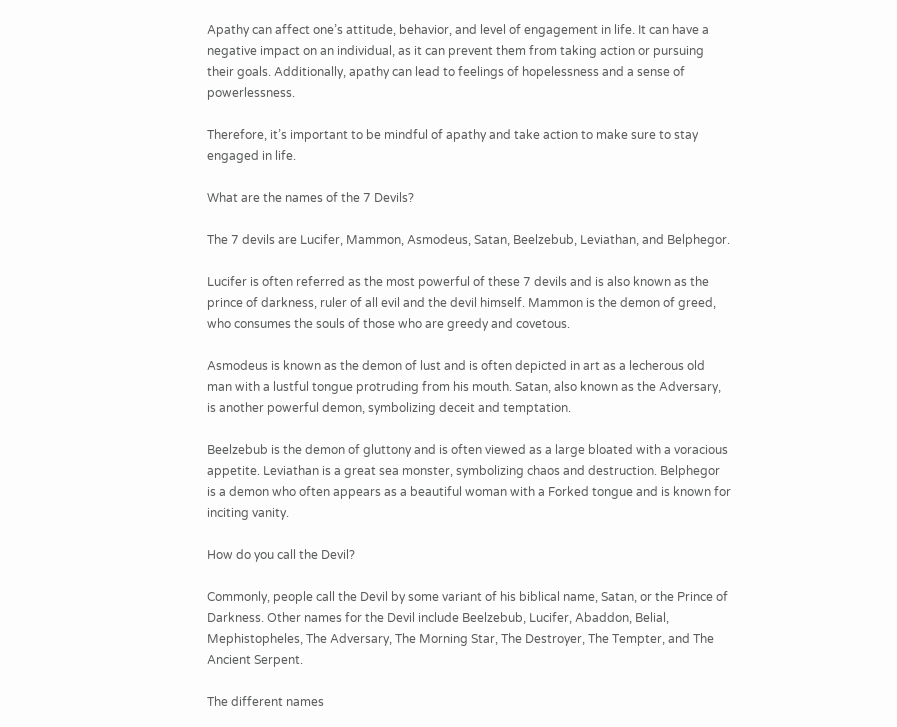Apathy can affect one’s attitude, behavior, and level of engagement in life. It can have a negative impact on an individual, as it can prevent them from taking action or pursuing their goals. Additionally, apathy can lead to feelings of hopelessness and a sense of powerlessness.

Therefore, it’s important to be mindful of apathy and take action to make sure to stay engaged in life.

What are the names of the 7 Devils?

The 7 devils are Lucifer, Mammon, Asmodeus, Satan, Beelzebub, Leviathan, and Belphegor.

Lucifer is often referred as the most powerful of these 7 devils and is also known as the prince of darkness, ruler of all evil and the devil himself. Mammon is the demon of greed, who consumes the souls of those who are greedy and covetous.

Asmodeus is known as the demon of lust and is often depicted in art as a lecherous old man with a lustful tongue protruding from his mouth. Satan, also known as the Adversary, is another powerful demon, symbolizing deceit and temptation.

Beelzebub is the demon of gluttony and is often viewed as a large bloated with a voracious appetite. Leviathan is a great sea monster, symbolizing chaos and destruction. Belphegor is a demon who often appears as a beautiful woman with a Forked tongue and is known for inciting vanity.

How do you call the Devil?

Commonly, people call the Devil by some variant of his biblical name, Satan, or the Prince of Darkness. Other names for the Devil include Beelzebub, Lucifer, Abaddon, Belial, Mephistopheles, The Adversary, The Morning Star, The Destroyer, The Tempter, and The Ancient Serpent.

The different names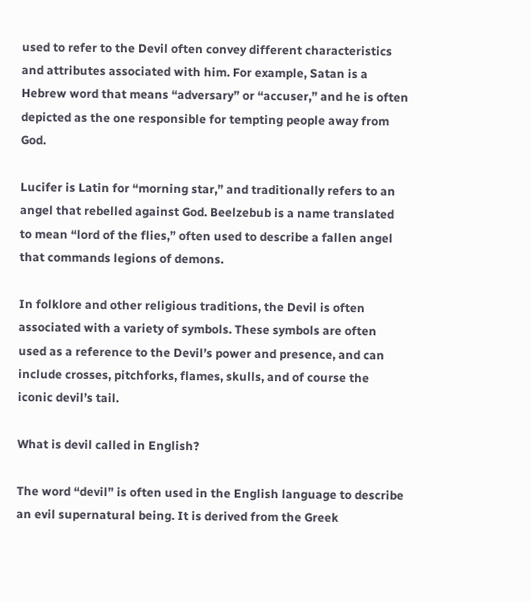used to refer to the Devil often convey different characteristics and attributes associated with him. For example, Satan is a Hebrew word that means “adversary” or “accuser,” and he is often depicted as the one responsible for tempting people away from God.

Lucifer is Latin for “morning star,” and traditionally refers to an angel that rebelled against God. Beelzebub is a name translated to mean “lord of the flies,” often used to describe a fallen angel that commands legions of demons.

In folklore and other religious traditions, the Devil is often associated with a variety of symbols. These symbols are often used as a reference to the Devil’s power and presence, and can include crosses, pitchforks, flames, skulls, and of course the iconic devil’s tail.

What is devil called in English?

The word “devil” is often used in the English language to describe an evil supernatural being. It is derived from the Greek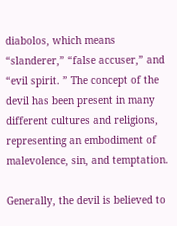diabolos, which means “slanderer,” “false accuser,” and “evil spirit. ” The concept of the devil has been present in many different cultures and religions, representing an embodiment of malevolence, sin, and temptation.

Generally, the devil is believed to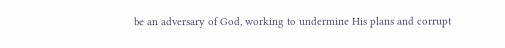be an adversary of God, working to undermine His plans and corrupt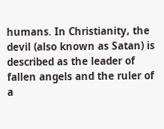humans. In Christianity, the devil (also known as Satan) is described as the leader of fallen angels and the ruler of a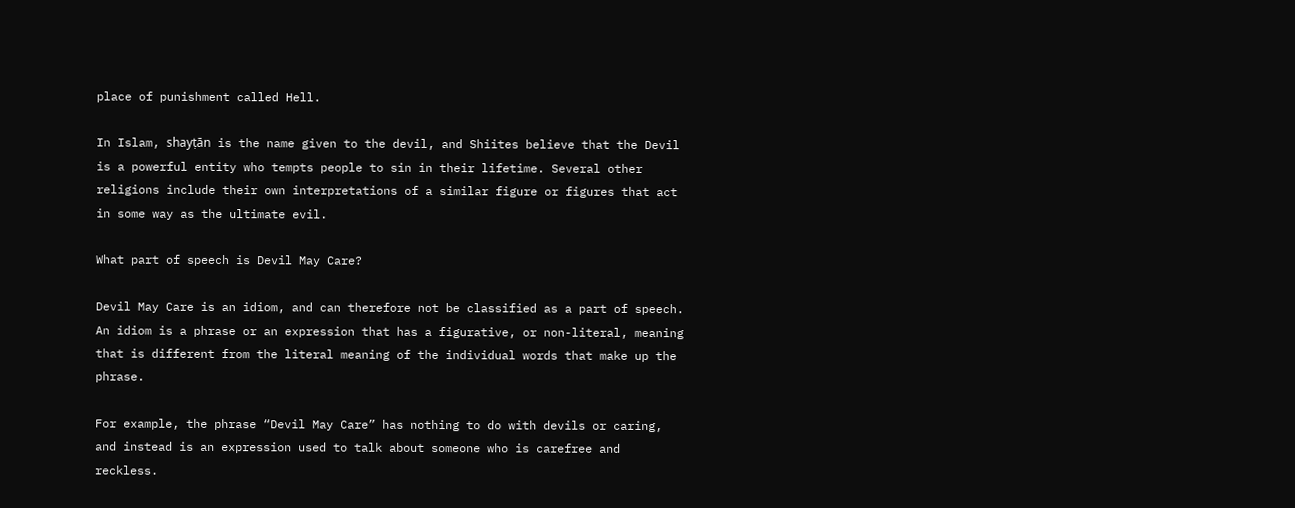place of punishment called Hell.

In Islam, shayṭān is the name given to the devil, and Shiites believe that the Devil is a powerful entity who tempts people to sin in their lifetime. Several other religions include their own interpretations of a similar figure or figures that act in some way as the ultimate evil.

What part of speech is Devil May Care?

Devil May Care is an idiom, and can therefore not be classified as a part of speech. An idiom is a phrase or an expression that has a figurative, or non-literal, meaning that is different from the literal meaning of the individual words that make up the phrase.

For example, the phrase “Devil May Care” has nothing to do with devils or caring, and instead is an expression used to talk about someone who is carefree and reckless.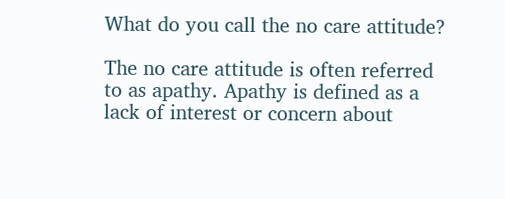What do you call the no care attitude?

The no care attitude is often referred to as apathy. Apathy is defined as a lack of interest or concern about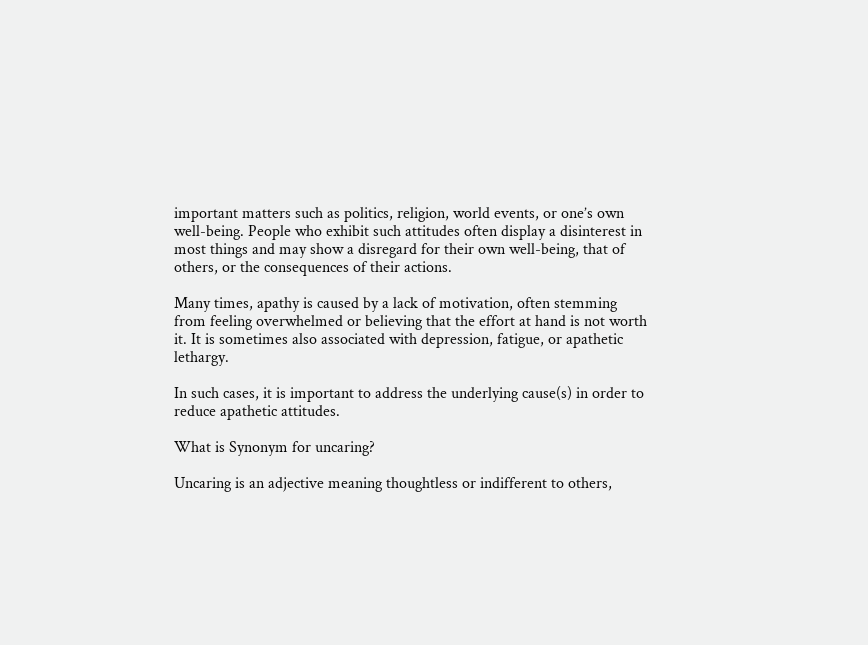important matters such as politics, religion, world events, or one’s own well-being. People who exhibit such attitudes often display a disinterest in most things and may show a disregard for their own well-being, that of others, or the consequences of their actions.

Many times, apathy is caused by a lack of motivation, often stemming from feeling overwhelmed or believing that the effort at hand is not worth it. It is sometimes also associated with depression, fatigue, or apathetic lethargy.

In such cases, it is important to address the underlying cause(s) in order to reduce apathetic attitudes.

What is Synonym for uncaring?

Uncaring is an adjective meaning thoughtless or indifferent to others,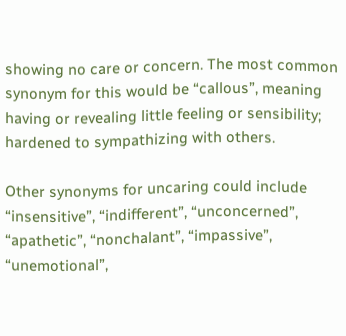showing no care or concern. The most common synonym for this would be “callous”, meaning having or revealing little feeling or sensibility; hardened to sympathizing with others.

Other synonyms for uncaring could include “insensitive”, “indifferent”, “unconcerned”, “apathetic”, “nonchalant”, “impassive”, “unemotional”,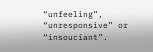“unfeeling”, “unresponsive” or “insouciant”.